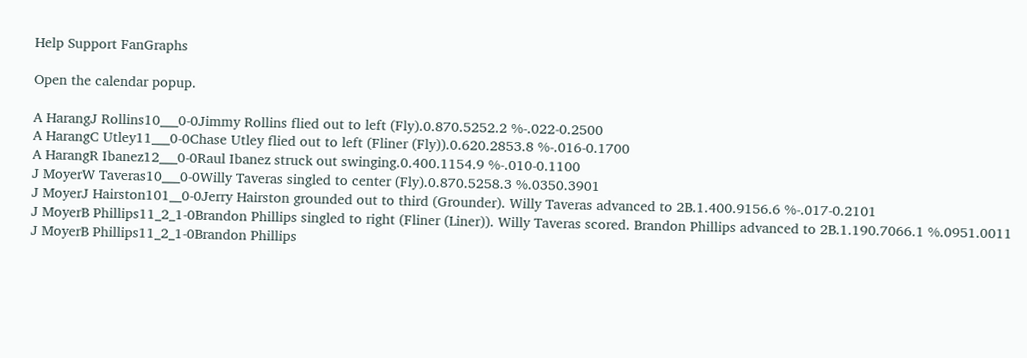Help Support FanGraphs

Open the calendar popup.

A HarangJ Rollins10___0-0Jimmy Rollins flied out to left (Fly).0.870.5252.2 %-.022-0.2500
A HarangC Utley11___0-0Chase Utley flied out to left (Fliner (Fly)).0.620.2853.8 %-.016-0.1700
A HarangR Ibanez12___0-0Raul Ibanez struck out swinging.0.400.1154.9 %-.010-0.1100
J MoyerW Taveras10___0-0Willy Taveras singled to center (Fly).0.870.5258.3 %.0350.3901
J MoyerJ Hairston101__0-0Jerry Hairston grounded out to third (Grounder). Willy Taveras advanced to 2B.1.400.9156.6 %-.017-0.2101
J MoyerB Phillips11_2_1-0Brandon Phillips singled to right (Fliner (Liner)). Willy Taveras scored. Brandon Phillips advanced to 2B.1.190.7066.1 %.0951.0011
J MoyerB Phillips11_2_1-0Brandon Phillips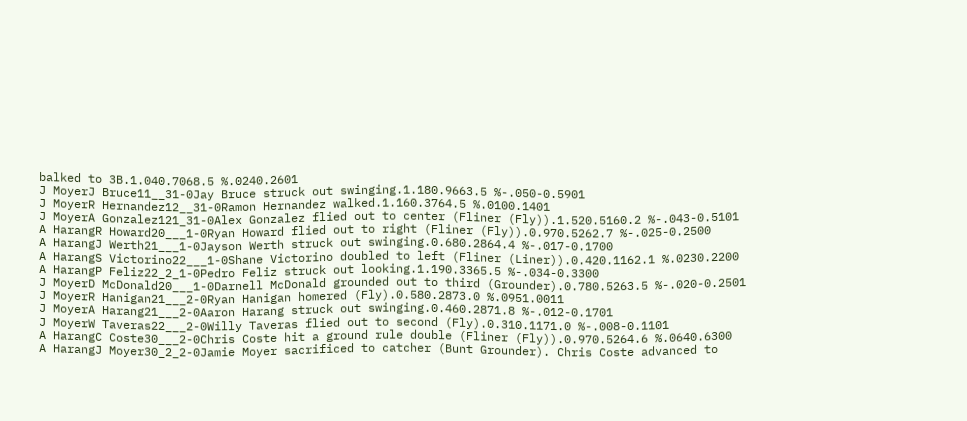balked to 3B.1.040.7068.5 %.0240.2601
J MoyerJ Bruce11__31-0Jay Bruce struck out swinging.1.180.9663.5 %-.050-0.5901
J MoyerR Hernandez12__31-0Ramon Hernandez walked.1.160.3764.5 %.0100.1401
J MoyerA Gonzalez121_31-0Alex Gonzalez flied out to center (Fliner (Fly)).1.520.5160.2 %-.043-0.5101
A HarangR Howard20___1-0Ryan Howard flied out to right (Fliner (Fly)).0.970.5262.7 %-.025-0.2500
A HarangJ Werth21___1-0Jayson Werth struck out swinging.0.680.2864.4 %-.017-0.1700
A HarangS Victorino22___1-0Shane Victorino doubled to left (Fliner (Liner)).0.420.1162.1 %.0230.2200
A HarangP Feliz22_2_1-0Pedro Feliz struck out looking.1.190.3365.5 %-.034-0.3300
J MoyerD McDonald20___1-0Darnell McDonald grounded out to third (Grounder).0.780.5263.5 %-.020-0.2501
J MoyerR Hanigan21___2-0Ryan Hanigan homered (Fly).0.580.2873.0 %.0951.0011
J MoyerA Harang21___2-0Aaron Harang struck out swinging.0.460.2871.8 %-.012-0.1701
J MoyerW Taveras22___2-0Willy Taveras flied out to second (Fly).0.310.1171.0 %-.008-0.1101
A HarangC Coste30___2-0Chris Coste hit a ground rule double (Fliner (Fly)).0.970.5264.6 %.0640.6300
A HarangJ Moyer30_2_2-0Jamie Moyer sacrificed to catcher (Bunt Grounder). Chris Coste advanced to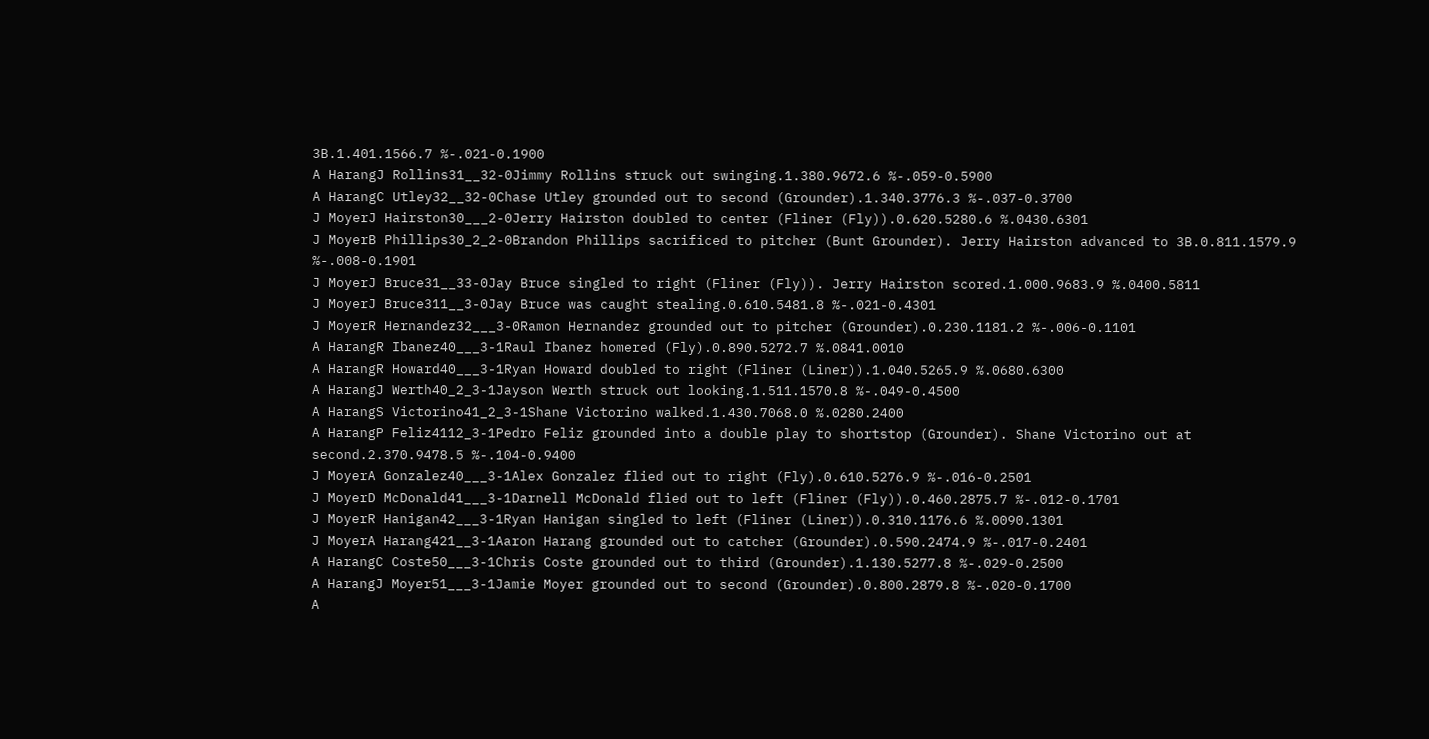3B.1.401.1566.7 %-.021-0.1900
A HarangJ Rollins31__32-0Jimmy Rollins struck out swinging.1.380.9672.6 %-.059-0.5900
A HarangC Utley32__32-0Chase Utley grounded out to second (Grounder).1.340.3776.3 %-.037-0.3700
J MoyerJ Hairston30___2-0Jerry Hairston doubled to center (Fliner (Fly)).0.620.5280.6 %.0430.6301
J MoyerB Phillips30_2_2-0Brandon Phillips sacrificed to pitcher (Bunt Grounder). Jerry Hairston advanced to 3B.0.811.1579.9 %-.008-0.1901
J MoyerJ Bruce31__33-0Jay Bruce singled to right (Fliner (Fly)). Jerry Hairston scored.1.000.9683.9 %.0400.5811
J MoyerJ Bruce311__3-0Jay Bruce was caught stealing.0.610.5481.8 %-.021-0.4301
J MoyerR Hernandez32___3-0Ramon Hernandez grounded out to pitcher (Grounder).0.230.1181.2 %-.006-0.1101
A HarangR Ibanez40___3-1Raul Ibanez homered (Fly).0.890.5272.7 %.0841.0010
A HarangR Howard40___3-1Ryan Howard doubled to right (Fliner (Liner)).1.040.5265.9 %.0680.6300
A HarangJ Werth40_2_3-1Jayson Werth struck out looking.1.511.1570.8 %-.049-0.4500
A HarangS Victorino41_2_3-1Shane Victorino walked.1.430.7068.0 %.0280.2400
A HarangP Feliz4112_3-1Pedro Feliz grounded into a double play to shortstop (Grounder). Shane Victorino out at second.2.370.9478.5 %-.104-0.9400
J MoyerA Gonzalez40___3-1Alex Gonzalez flied out to right (Fly).0.610.5276.9 %-.016-0.2501
J MoyerD McDonald41___3-1Darnell McDonald flied out to left (Fliner (Fly)).0.460.2875.7 %-.012-0.1701
J MoyerR Hanigan42___3-1Ryan Hanigan singled to left (Fliner (Liner)).0.310.1176.6 %.0090.1301
J MoyerA Harang421__3-1Aaron Harang grounded out to catcher (Grounder).0.590.2474.9 %-.017-0.2401
A HarangC Coste50___3-1Chris Coste grounded out to third (Grounder).1.130.5277.8 %-.029-0.2500
A HarangJ Moyer51___3-1Jamie Moyer grounded out to second (Grounder).0.800.2879.8 %-.020-0.1700
A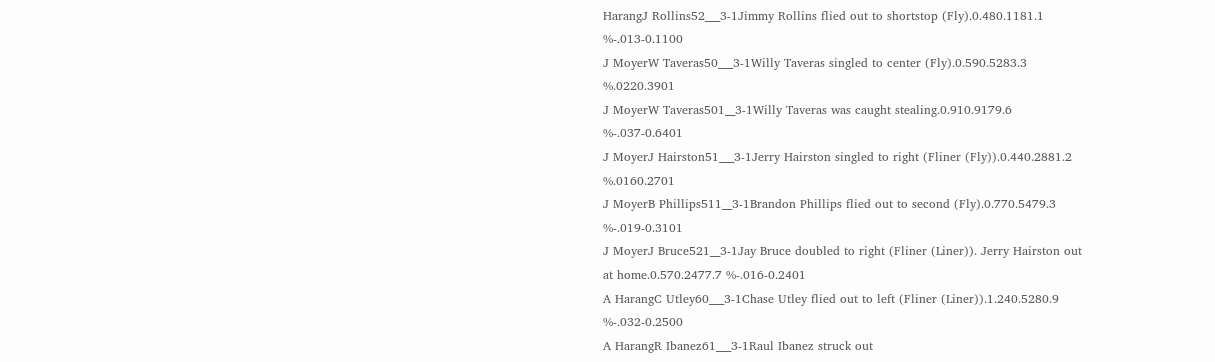HarangJ Rollins52___3-1Jimmy Rollins flied out to shortstop (Fly).0.480.1181.1 %-.013-0.1100
J MoyerW Taveras50___3-1Willy Taveras singled to center (Fly).0.590.5283.3 %.0220.3901
J MoyerW Taveras501__3-1Willy Taveras was caught stealing.0.910.9179.6 %-.037-0.6401
J MoyerJ Hairston51___3-1Jerry Hairston singled to right (Fliner (Fly)).0.440.2881.2 %.0160.2701
J MoyerB Phillips511__3-1Brandon Phillips flied out to second (Fly).0.770.5479.3 %-.019-0.3101
J MoyerJ Bruce521__3-1Jay Bruce doubled to right (Fliner (Liner)). Jerry Hairston out at home.0.570.2477.7 %-.016-0.2401
A HarangC Utley60___3-1Chase Utley flied out to left (Fliner (Liner)).1.240.5280.9 %-.032-0.2500
A HarangR Ibanez61___3-1Raul Ibanez struck out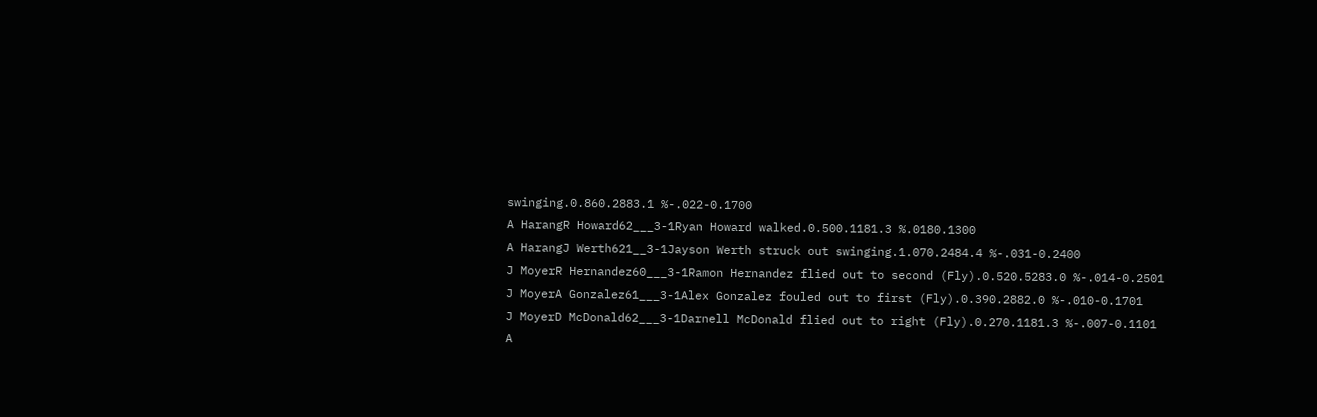swinging.0.860.2883.1 %-.022-0.1700
A HarangR Howard62___3-1Ryan Howard walked.0.500.1181.3 %.0180.1300
A HarangJ Werth621__3-1Jayson Werth struck out swinging.1.070.2484.4 %-.031-0.2400
J MoyerR Hernandez60___3-1Ramon Hernandez flied out to second (Fly).0.520.5283.0 %-.014-0.2501
J MoyerA Gonzalez61___3-1Alex Gonzalez fouled out to first (Fly).0.390.2882.0 %-.010-0.1701
J MoyerD McDonald62___3-1Darnell McDonald flied out to right (Fly).0.270.1181.3 %-.007-0.1101
A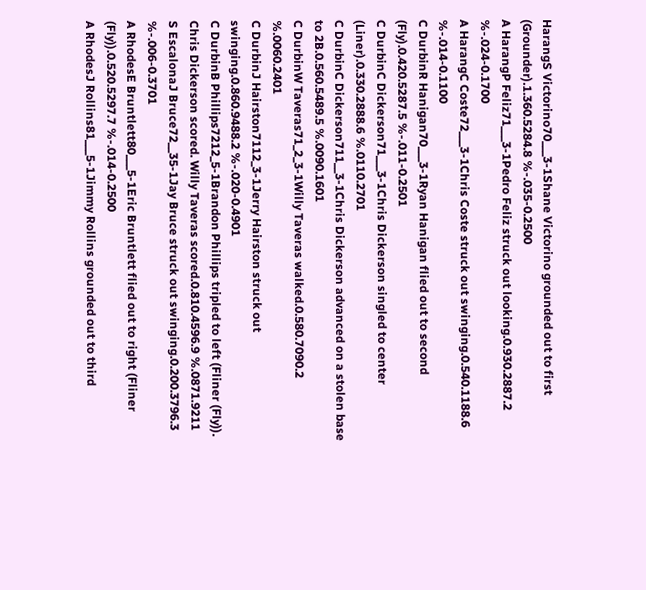HarangS Victorino70___3-1Shane Victorino grounded out to first (Grounder).1.360.5284.8 %-.035-0.2500
A HarangP Feliz71___3-1Pedro Feliz struck out looking.0.930.2887.2 %-.024-0.1700
A HarangC Coste72___3-1Chris Coste struck out swinging.0.540.1188.6 %-.014-0.1100
C DurbinR Hanigan70___3-1Ryan Hanigan flied out to second (Fly).0.420.5287.5 %-.011-0.2501
C DurbinC Dickerson71___3-1Chris Dickerson singled to center (Liner).0.330.2888.6 %.0110.2701
C DurbinC Dickerson711__3-1Chris Dickerson advanced on a stolen base to 2B.0.560.5489.5 %.0090.1601
C DurbinW Taveras71_2_3-1Willy Taveras walked.0.580.7090.2 %.0060.2401
C DurbinJ Hairston7112_3-1Jerry Hairston struck out swinging.0.860.9488.2 %-.020-0.4901
C DurbinB Phillips7212_5-1Brandon Phillips tripled to left (Fliner (Fly)). Chris Dickerson scored. Willy Taveras scored.0.810.4596.9 %.0871.9211
S EscalonaJ Bruce72__35-1Jay Bruce struck out swinging.0.200.3796.3 %-.006-0.3701
A RhodesE Bruntlett80___5-1Eric Bruntlett flied out to right (Fliner (Fly)).0.520.5297.7 %-.014-0.2500
A RhodesJ Rollins81___5-1Jimmy Rollins grounded out to third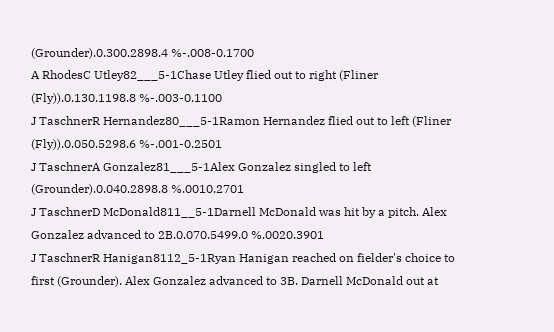(Grounder).0.300.2898.4 %-.008-0.1700
A RhodesC Utley82___5-1Chase Utley flied out to right (Fliner (Fly)).0.130.1198.8 %-.003-0.1100
J TaschnerR Hernandez80___5-1Ramon Hernandez flied out to left (Fliner (Fly)).0.050.5298.6 %-.001-0.2501
J TaschnerA Gonzalez81___5-1Alex Gonzalez singled to left (Grounder).0.040.2898.8 %.0010.2701
J TaschnerD McDonald811__5-1Darnell McDonald was hit by a pitch. Alex Gonzalez advanced to 2B.0.070.5499.0 %.0020.3901
J TaschnerR Hanigan8112_5-1Ryan Hanigan reached on fielder's choice to first (Grounder). Alex Gonzalez advanced to 3B. Darnell McDonald out at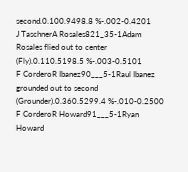second.0.100.9498.8 %-.002-0.4201
J TaschnerA Rosales821_35-1Adam Rosales flied out to center (Fly).0.110.5198.5 %-.003-0.5101
F CorderoR Ibanez90___5-1Raul Ibanez grounded out to second (Grounder).0.360.5299.4 %-.010-0.2500
F CorderoR Howard91___5-1Ryan Howard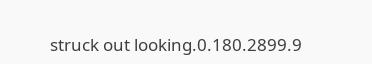struck out looking.0.180.2899.9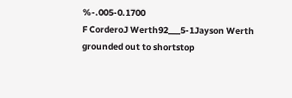%-.005-0.1700
F CorderoJ Werth92___5-1Jayson Werth grounded out to shortstop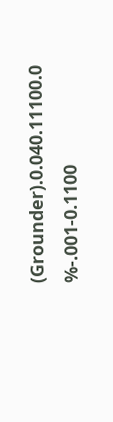(Grounder).0.040.11100.0 %-.001-0.1100